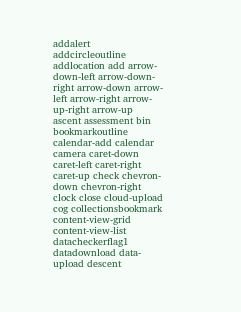addalert addcircleoutline addlocation add arrow-down-left arrow-down-right arrow-down arrow-left arrow-right arrow-up-right arrow-up ascent assessment bin bookmarkoutline calendar-add calendar camera caret-down caret-left caret-right caret-up check chevron-down chevron-right clock close cloud-upload cog collectionsbookmark content-view-grid content-view-list datacheckerflag1 datadownload data-upload descent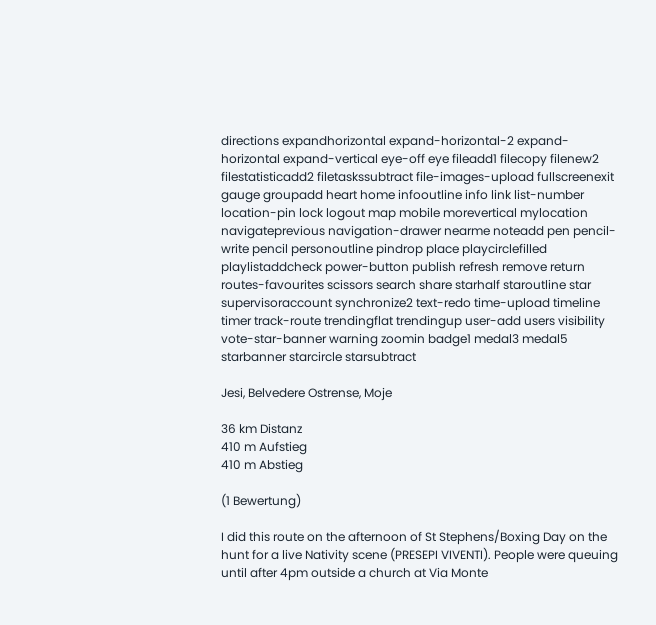directions expandhorizontal expand-horizontal-2 expand-horizontal expand-vertical eye-off eye fileadd1 filecopy filenew2 filestatisticadd2 filetaskssubtract file-images-upload fullscreenexit gauge groupadd heart home infooutline info link list-number location-pin lock logout map mobile morevertical mylocation navigateprevious navigation-drawer nearme noteadd pen pencil-write pencil personoutline pindrop place playcirclefilled playlistaddcheck power-button publish refresh remove return routes-favourites scissors search share starhalf staroutline star supervisoraccount synchronize2 text-redo time-upload timeline timer track-route trendingflat trendingup user-add users visibility vote-star-banner warning zoomin badge1 medal3 medal5 starbanner starcircle starsubtract

Jesi, Belvedere Ostrense, Moje

36 km Distanz
410 m Aufstieg
410 m Abstieg

(1 Bewertung)

I did this route on the afternoon of St Stephens/Boxing Day on the hunt for a live Nativity scene (PRESEPI VIVENTI). People were queuing until after 4pm outside a church at Via Monte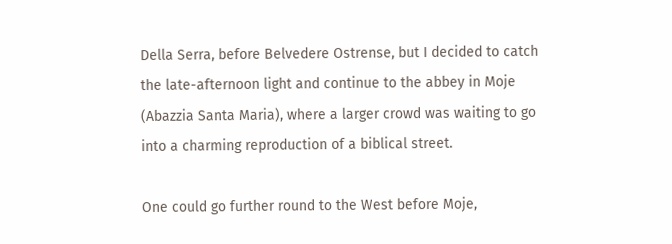Della Serra, before Belvedere Ostrense, but I decided to catch the late-afternoon light and continue to the abbey in Moje (Abazzia Santa Maria), where a larger crowd was waiting to go into a charming reproduction of a biblical street.

One could go further round to the West before Moje,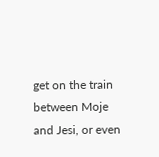get on the train between Moje and Jesi, or even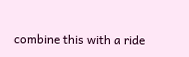combine this with a ride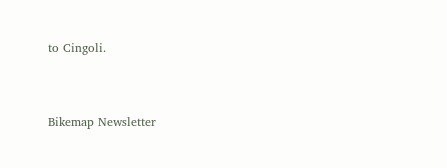to Cingoli.


Bikemap Newsletter